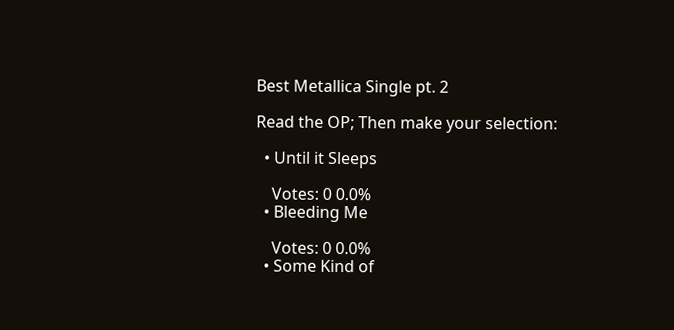Best Metallica Single pt. 2

Read the OP; Then make your selection:

  • Until it Sleeps

    Votes: 0 0.0%
  • Bleeding Me

    Votes: 0 0.0%
  • Some Kind of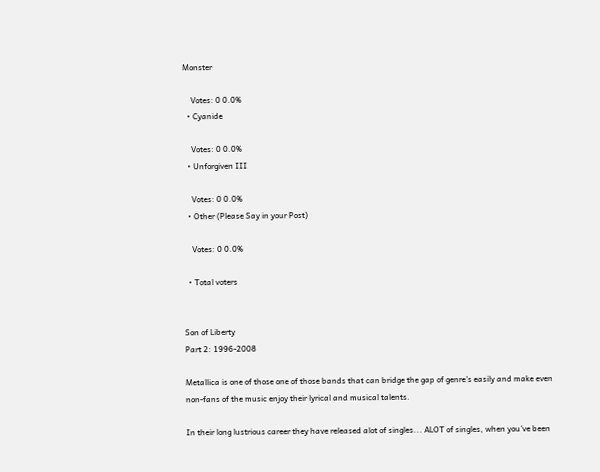Monster

    Votes: 0 0.0%
  • Cyanide

    Votes: 0 0.0%
  • Unforgiven III

    Votes: 0 0.0%
  • Other (Please Say in your Post)

    Votes: 0 0.0%

  • Total voters


Son of Liberty
Part 2: 1996-2008

Metallica is one of those one of those bands that can bridge the gap of genre's easily and make even non-fans of the music enjoy their lyrical and musical talents.

In their long lustrious career they have released alot of singles... ALOT of singles, when you've been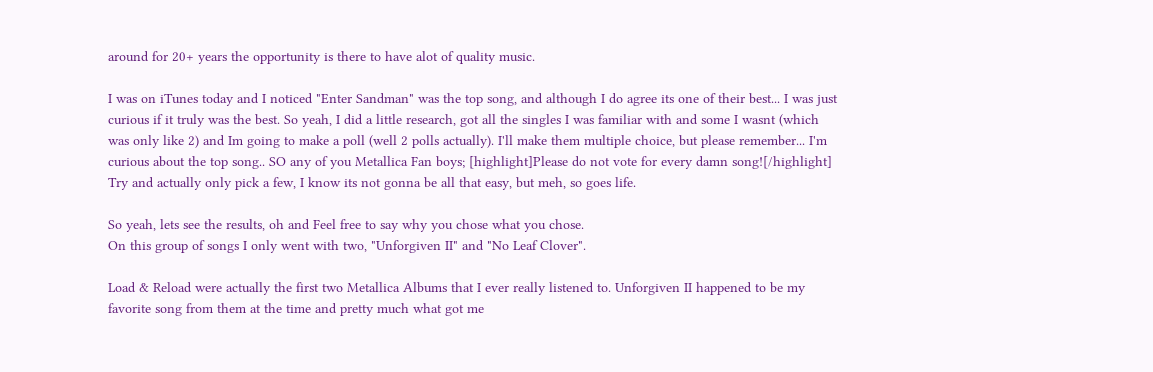around for 20+ years the opportunity is there to have alot of quality music.

I was on iTunes today and I noticed "Enter Sandman" was the top song, and although I do agree its one of their best... I was just curious if it truly was the best. So yeah, I did a little research, got all the singles I was familiar with and some I wasnt (which was only like 2) and Im going to make a poll (well 2 polls actually). I'll make them multiple choice, but please remember... I'm curious about the top song.. SO any of you Metallica Fan boys; [highlight]Please do not vote for every damn song![/highlight] Try and actually only pick a few, I know its not gonna be all that easy, but meh, so goes life.

So yeah, lets see the results, oh and Feel free to say why you chose what you chose.
On this group of songs I only went with two, "Unforgiven II" and "No Leaf Clover".

Load & Reload were actually the first two Metallica Albums that I ever really listened to. Unforgiven II happened to be my favorite song from them at the time and pretty much what got me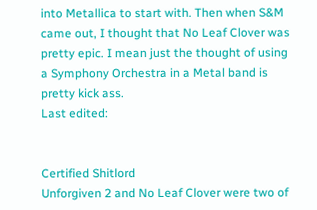into Metallica to start with. Then when S&M came out, I thought that No Leaf Clover was pretty epic. I mean just the thought of using a Symphony Orchestra in a Metal band is pretty kick ass.
Last edited:


Certified Shitlord
Unforgiven 2 and No Leaf Clover were two of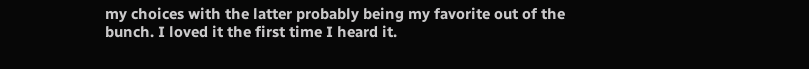my choices with the latter probably being my favorite out of the bunch. I loved it the first time I heard it.